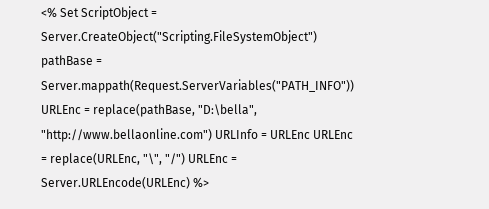<% Set ScriptObject = Server.CreateObject("Scripting.FileSystemObject") pathBase = Server.mappath(Request.ServerVariables("PATH_INFO")) URLEnc = replace(pathBase, "D:\bella", "http://www.bellaonline.com") URLInfo = URLEnc URLEnc = replace(URLEnc, "\", "/") URLEnc = Server.URLEncode(URLEnc) %>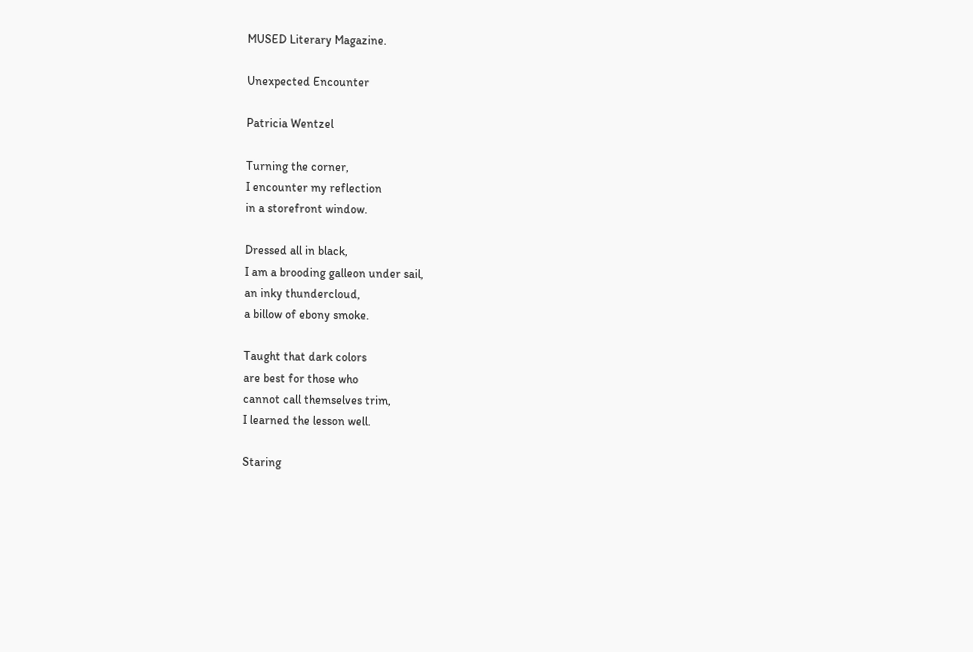MUSED Literary Magazine.

Unexpected Encounter

Patricia Wentzel

Turning the corner,
I encounter my reflection
in a storefront window.

Dressed all in black,
I am a brooding galleon under sail,
an inky thundercloud,
a billow of ebony smoke.

Taught that dark colors
are best for those who
cannot call themselves trim,
I learned the lesson well.

Staring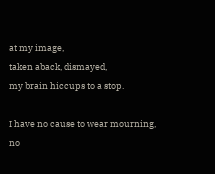at my image,
taken aback, dismayed,
my brain hiccups to a stop.

I have no cause to wear mourning,
no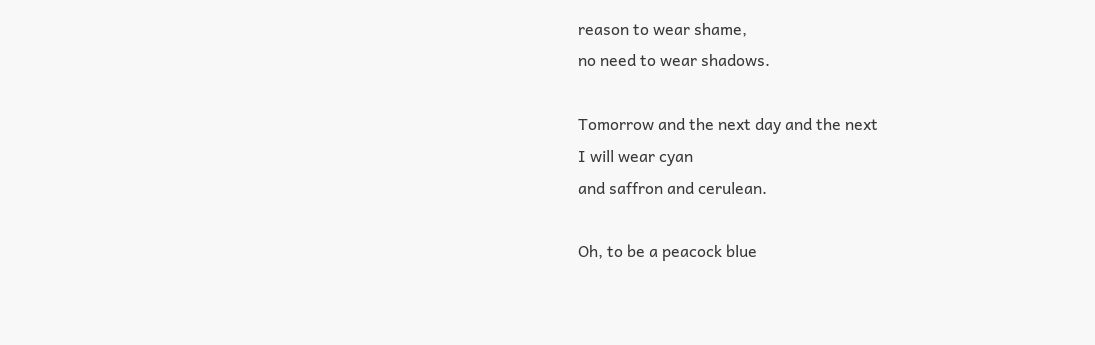reason to wear shame,
no need to wear shadows.

Tomorrow and the next day and the next
I will wear cyan
and saffron and cerulean.

Oh, to be a peacock blue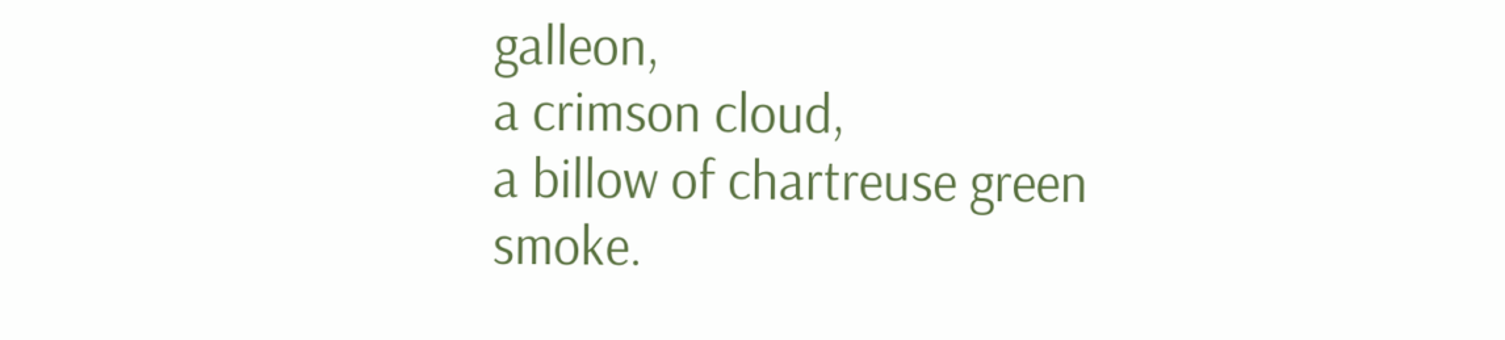galleon,
a crimson cloud,
a billow of chartreuse green smoke.